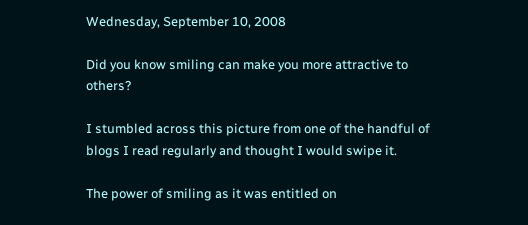Wednesday, September 10, 2008

Did you know smiling can make you more attractive to others?

I stumbled across this picture from one of the handful of blogs I read regularly and thought I would swipe it.

The power of smiling as it was entitled on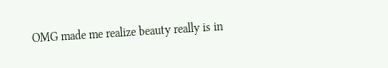OMG made me realize beauty really is in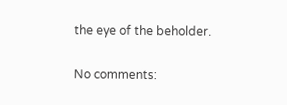the eye of the beholder.

No comments: